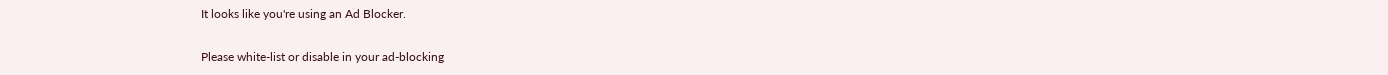It looks like you're using an Ad Blocker.

Please white-list or disable in your ad-blocking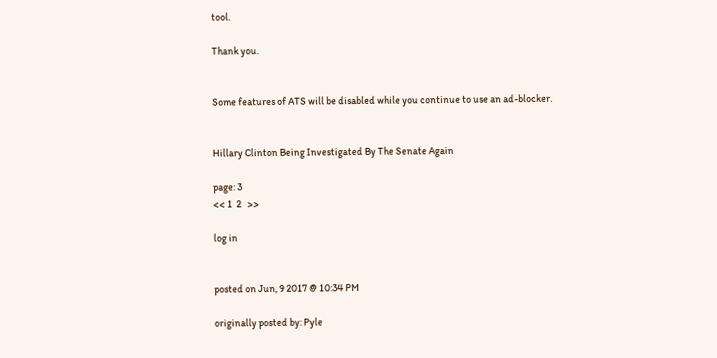tool.

Thank you.


Some features of ATS will be disabled while you continue to use an ad-blocker.


Hillary Clinton Being Investigated By The Senate Again

page: 3
<< 1  2   >>

log in


posted on Jun, 9 2017 @ 10:34 PM

originally posted by: Pyle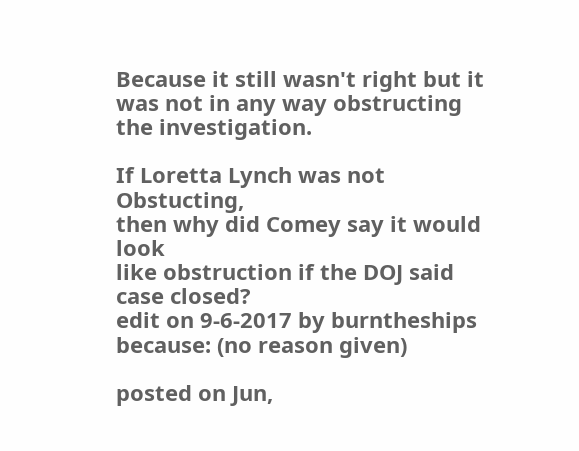Because it still wasn't right but it was not in any way obstructing the investigation.

If Loretta Lynch was not Obstucting,
then why did Comey say it would look
like obstruction if the DOJ said case closed?
edit on 9-6-2017 by burntheships because: (no reason given)

posted on Jun,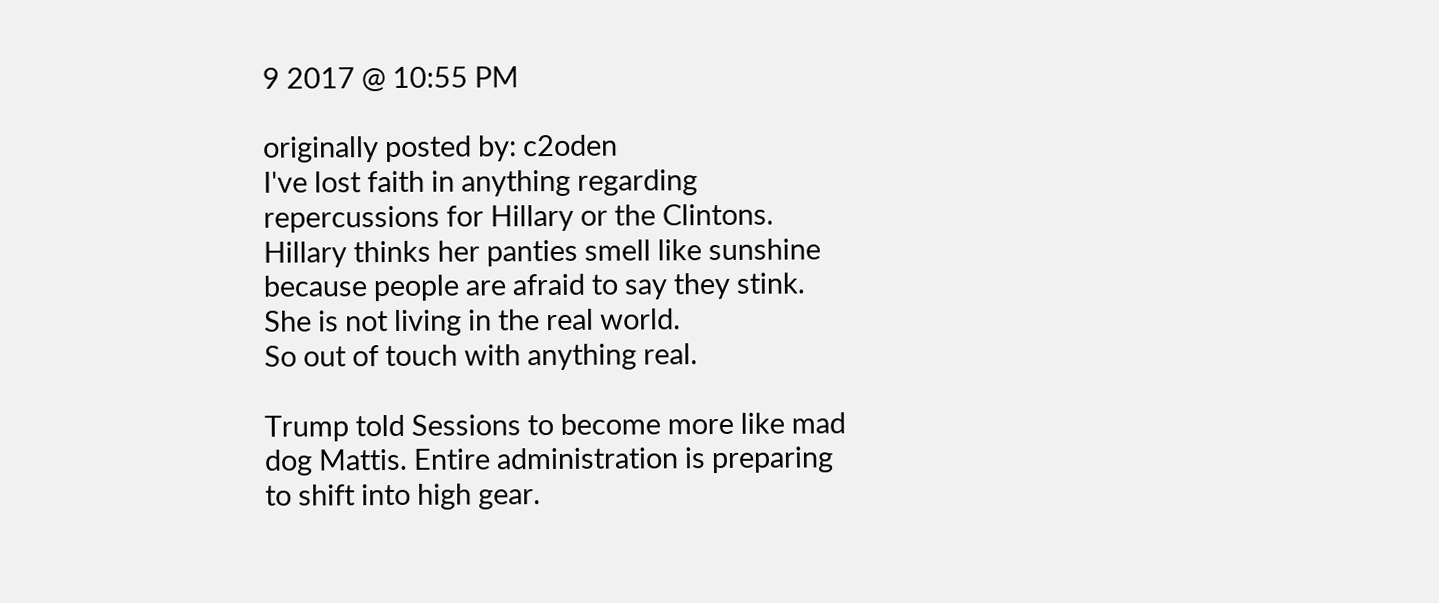9 2017 @ 10:55 PM

originally posted by: c2oden
I've lost faith in anything regarding repercussions for Hillary or the Clintons.
Hillary thinks her panties smell like sunshine because people are afraid to say they stink.
She is not living in the real world.
So out of touch with anything real.

Trump told Sessions to become more like mad dog Mattis. Entire administration is preparing to shift into high gear.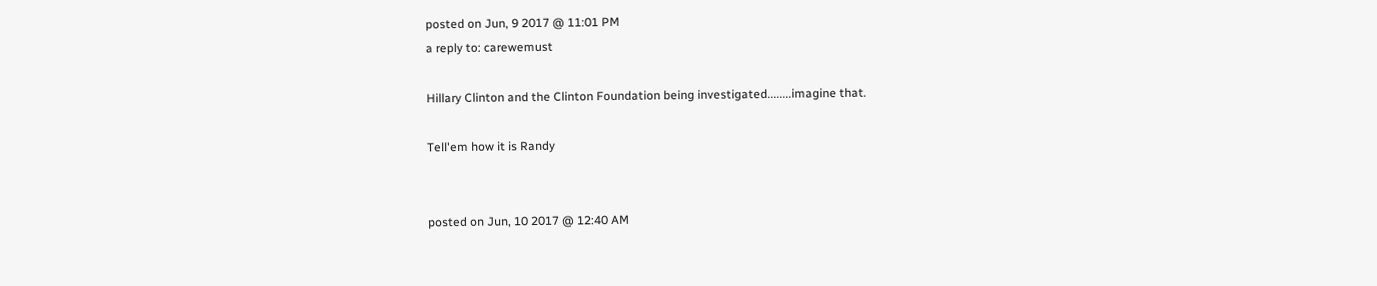posted on Jun, 9 2017 @ 11:01 PM
a reply to: carewemust

Hillary Clinton and the Clinton Foundation being investigated........imagine that.

Tell'em how it is Randy


posted on Jun, 10 2017 @ 12:40 AM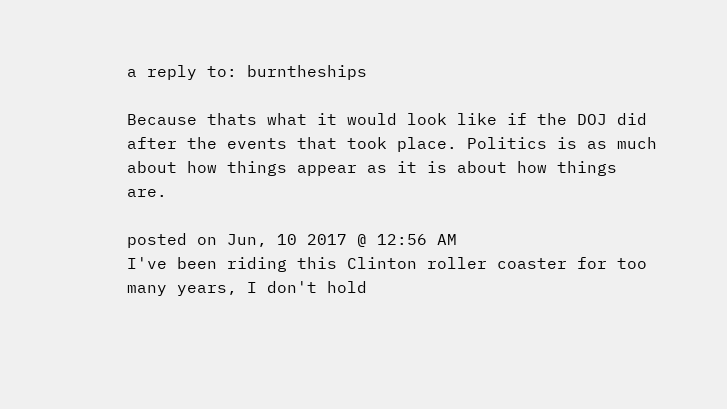a reply to: burntheships

Because thats what it would look like if the DOJ did after the events that took place. Politics is as much about how things appear as it is about how things are.

posted on Jun, 10 2017 @ 12:56 AM
I've been riding this Clinton roller coaster for too many years, I don't hold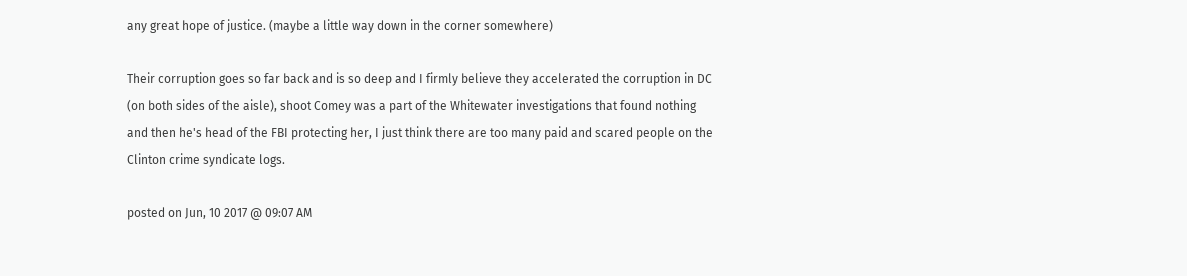any great hope of justice. (maybe a little way down in the corner somewhere)

Their corruption goes so far back and is so deep and I firmly believe they accelerated the corruption in DC (on both sides of the aisle), shoot Comey was a part of the Whitewater investigations that found nothing and then he's head of the FBI protecting her, I just think there are too many paid and scared people on the Clinton crime syndicate logs.

posted on Jun, 10 2017 @ 09:07 AM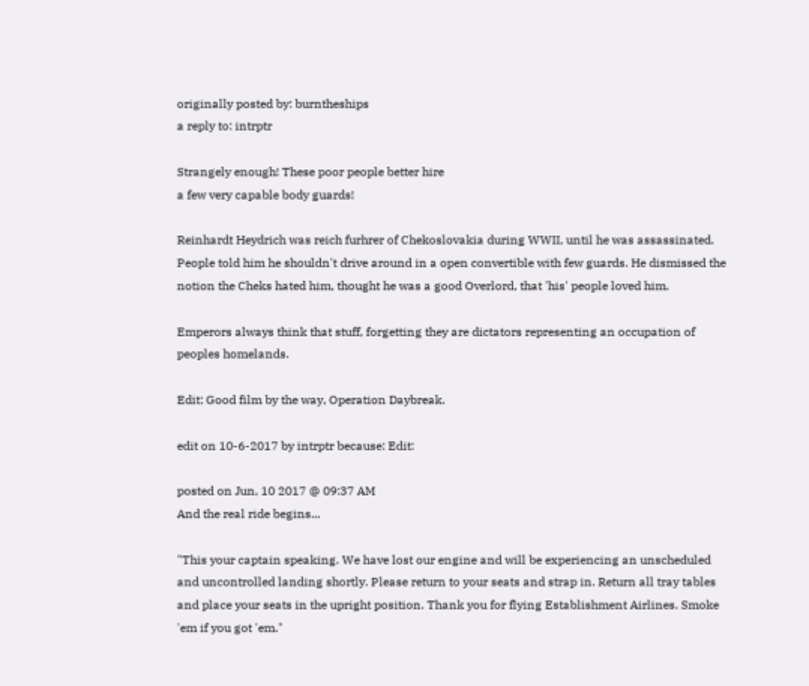originally posted by: burntheships
a reply to: intrptr

Strangely enough! These poor people better hire
a few very capable body guards!

Reinhardt Heydrich was reich furhrer of Chekoslovakia during WWII, until he was assassinated. People told him he shouldn't drive around in a open convertible with few guards. He dismissed the notion the Cheks hated him, thought he was a good Overlord, that 'his' people loved him.

Emperors always think that stuff, forgetting they are dictators representing an occupation of peoples homelands.

Edit: Good film by the way, Operation Daybreak.

edit on 10-6-2017 by intrptr because: Edit:

posted on Jun, 10 2017 @ 09:37 AM
And the real ride begins...

"This your captain speaking. We have lost our engine and will be experiencing an unscheduled and uncontrolled landing shortly. Please return to your seats and strap in. Return all tray tables and place your seats in the upright position. Thank you for flying Establishment Airlines. Smoke 'em if you got 'em."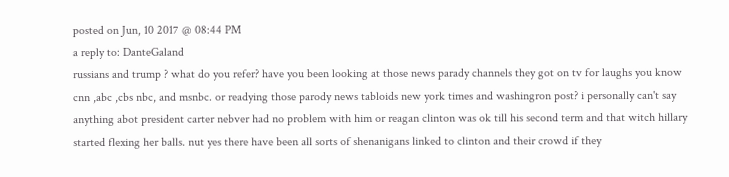posted on Jun, 10 2017 @ 08:44 PM
a reply to: DanteGaland
russians and trump ? what do you refer? have you been looking at those news parady channels they got on tv for laughs you know cnn ,abc ,cbs nbc, and msnbc. or readying those parody news tabloids new york times and washingron post? i personally can't say anything abot president carter nebver had no problem with him or reagan clinton was ok till his second term and that witch hillary started flexing her balls. nut yes there have been all sorts of shenanigans linked to clinton and their crowd if they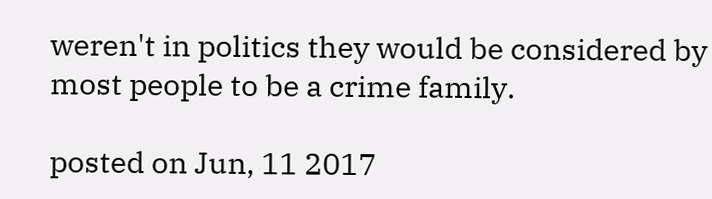weren't in politics they would be considered by most people to be a crime family.

posted on Jun, 11 2017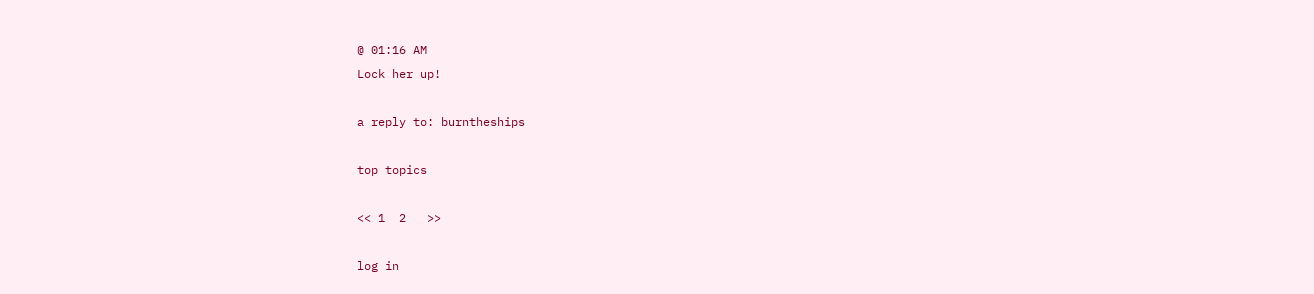@ 01:16 AM
Lock her up!

a reply to: burntheships

top topics

<< 1  2   >>

log in